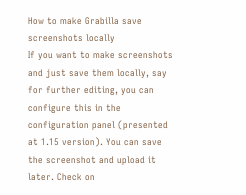How to make Grabilla save screenshots locally
If you want to make screenshots and just save them locally, say for further editing, you can configure this in the configuration panel (presented at 1.15 version). You can save the screenshot and upload it later. Check on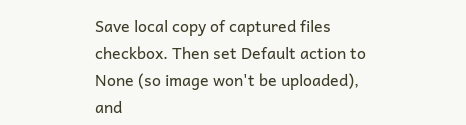Save local copy of captured files checkbox. Then set Default action to None (so image won't be uploaded), and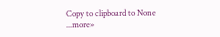Copy to clipboard to None ...more»